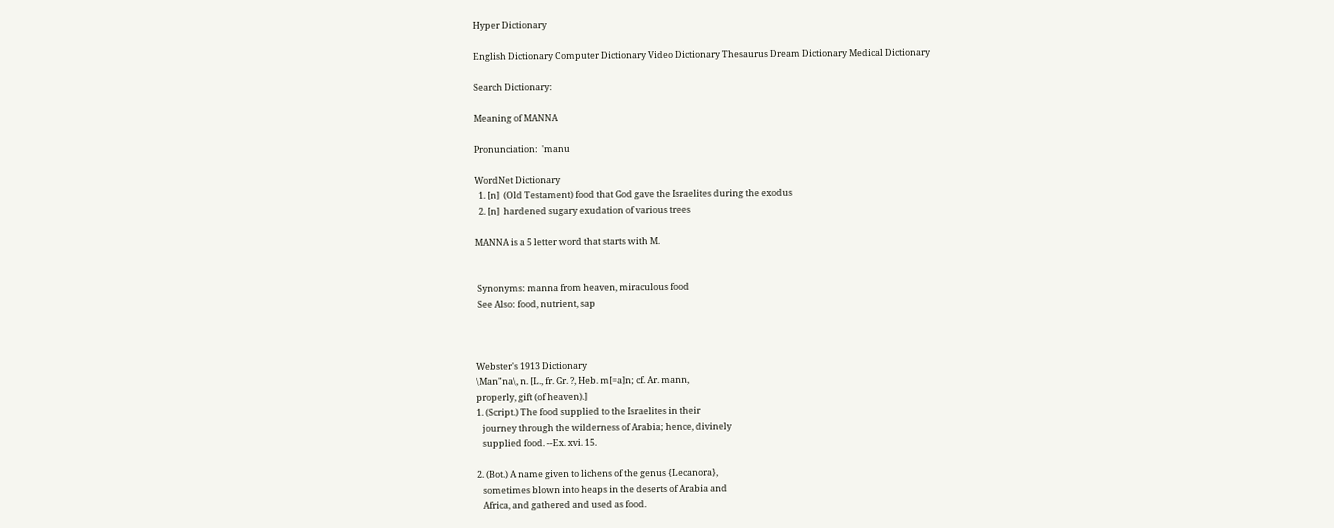Hyper Dictionary

English Dictionary Computer Dictionary Video Dictionary Thesaurus Dream Dictionary Medical Dictionary

Search Dictionary:

Meaning of MANNA

Pronunciation:  'manu

WordNet Dictionary
  1. [n]  (Old Testament) food that God gave the Israelites during the exodus
  2. [n]  hardened sugary exudation of various trees

MANNA is a 5 letter word that starts with M.


 Synonyms: manna from heaven, miraculous food
 See Also: food, nutrient, sap



Webster's 1913 Dictionary
\Man"na\, n. [L., fr. Gr. ?, Heb. m[=a]n; cf. Ar. mann,
properly, gift (of heaven).]
1. (Script.) The food supplied to the Israelites in their
   journey through the wilderness of Arabia; hence, divinely
   supplied food. --Ex. xvi. 15.

2. (Bot.) A name given to lichens of the genus {Lecanora},
   sometimes blown into heaps in the deserts of Arabia and
   Africa, and gathered and used as food.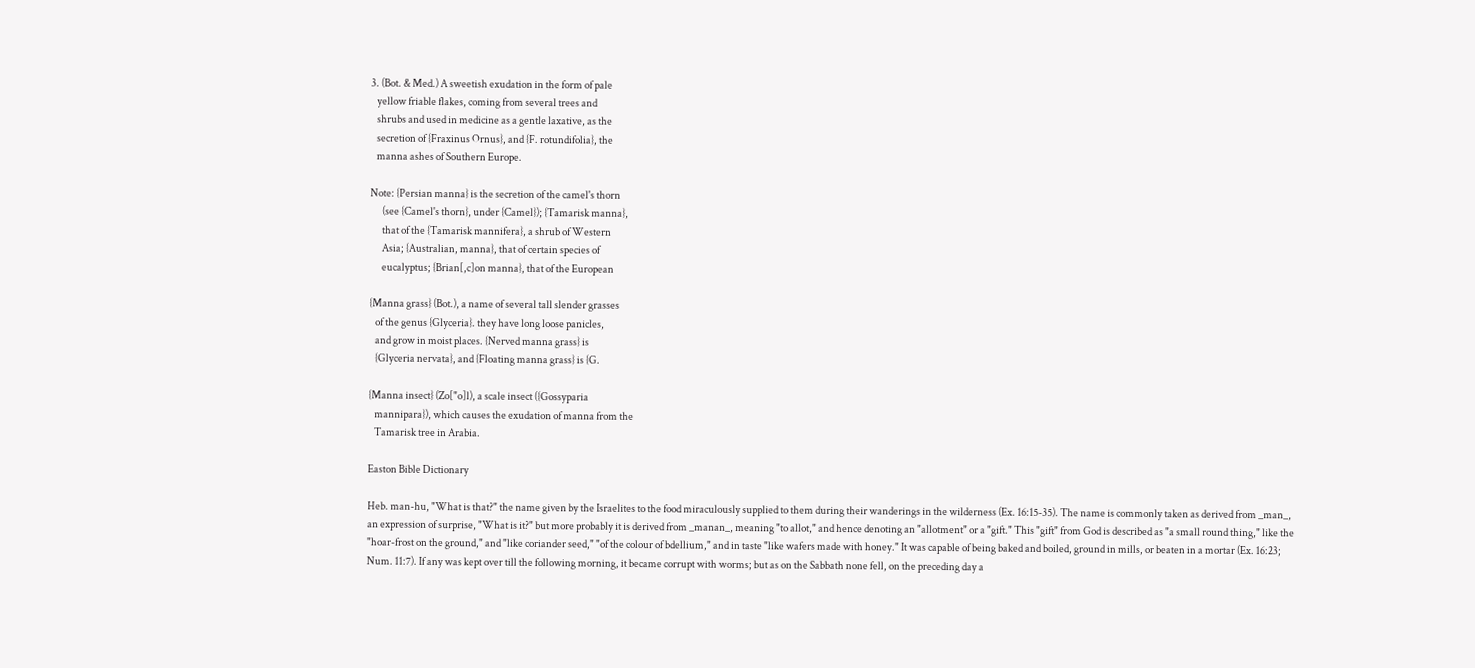3. (Bot. & Med.) A sweetish exudation in the form of pale
   yellow friable flakes, coming from several trees and
   shrubs and used in medicine as a gentle laxative, as the
   secretion of {Fraxinus Ornus}, and {F. rotundifolia}, the
   manna ashes of Southern Europe.

Note: {Persian manna} is the secretion of the camel's thorn
      (see {Camel's thorn}, under {Camel}); {Tamarisk manna},
      that of the {Tamarisk mannifera}, a shrub of Western
      Asia; {Australian, manna}, that of certain species of
      eucalyptus; {Brian[,c]on manna}, that of the European

{Manna grass} (Bot.), a name of several tall slender grasses
   of the genus {Glyceria}. they have long loose panicles,
   and grow in moist places. {Nerved manna grass} is
   {Glyceria nervata}, and {Floating manna grass} is {G.

{Manna insect} (Zo["o]l), a scale insect ({Gossyparia
   mannipara}), which causes the exudation of manna from the
   Tamarisk tree in Arabia.

Easton Bible Dictionary

Heb. man-hu, "What is that?" the name given by the Israelites to the food miraculously supplied to them during their wanderings in the wilderness (Ex. 16:15-35). The name is commonly taken as derived from _man_, an expression of surprise, "What is it?" but more probably it is derived from _manan_, meaning "to allot," and hence denoting an "allotment" or a "gift." This "gift" from God is described as "a small round thing," like the "hoar-frost on the ground," and "like coriander seed," "of the colour of bdellium," and in taste "like wafers made with honey." It was capable of being baked and boiled, ground in mills, or beaten in a mortar (Ex. 16:23; Num. 11:7). If any was kept over till the following morning, it became corrupt with worms; but as on the Sabbath none fell, on the preceding day a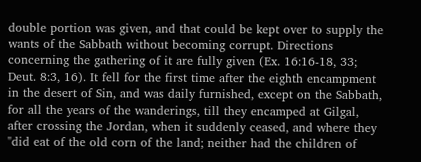double portion was given, and that could be kept over to supply the wants of the Sabbath without becoming corrupt. Directions concerning the gathering of it are fully given (Ex. 16:16-18, 33; Deut. 8:3, 16). It fell for the first time after the eighth encampment in the desert of Sin, and was daily furnished, except on the Sabbath, for all the years of the wanderings, till they encamped at Gilgal, after crossing the Jordan, when it suddenly ceased, and where they "did eat of the old corn of the land; neither had the children of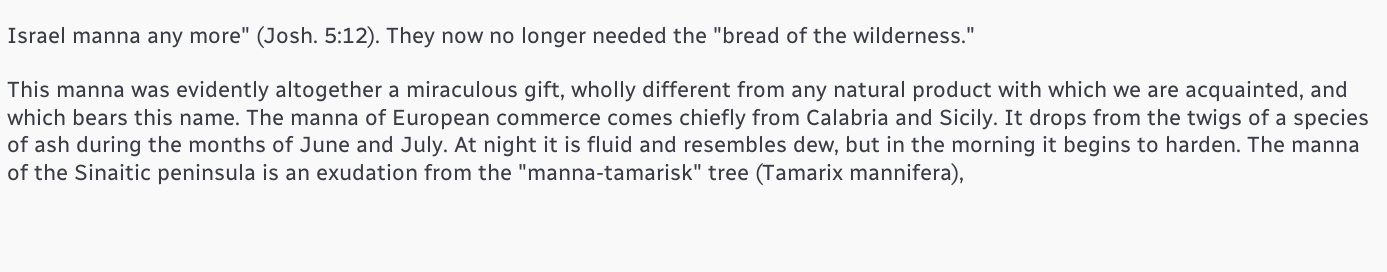Israel manna any more" (Josh. 5:12). They now no longer needed the "bread of the wilderness."

This manna was evidently altogether a miraculous gift, wholly different from any natural product with which we are acquainted, and which bears this name. The manna of European commerce comes chiefly from Calabria and Sicily. It drops from the twigs of a species of ash during the months of June and July. At night it is fluid and resembles dew, but in the morning it begins to harden. The manna of the Sinaitic peninsula is an exudation from the "manna-tamarisk" tree (Tamarix mannifera),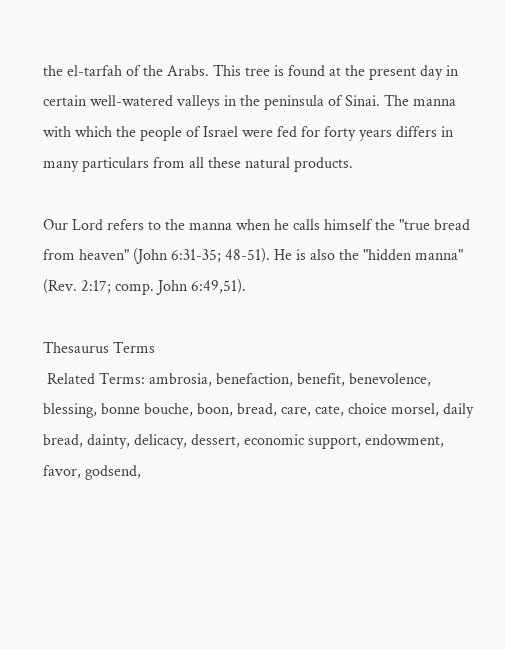the el-tarfah of the Arabs. This tree is found at the present day in certain well-watered valleys in the peninsula of Sinai. The manna with which the people of Israel were fed for forty years differs in many particulars from all these natural products.

Our Lord refers to the manna when he calls himself the "true bread from heaven" (John 6:31-35; 48-51). He is also the "hidden manna" (Rev. 2:17; comp. John 6:49,51).

Thesaurus Terms
 Related Terms: ambrosia, benefaction, benefit, benevolence, blessing, bonne bouche, boon, bread, care, cate, choice morsel, daily bread, dainty, delicacy, dessert, economic support, endowment, favor, godsend,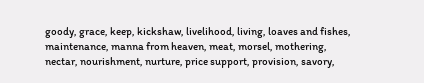goody, grace, keep, kickshaw, livelihood, living, loaves and fishes, maintenance, manna from heaven, meat, morsel, mothering, nectar, nourishment, nurture, price support, provision, savory,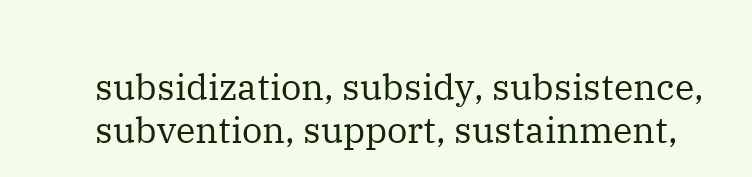subsidization, subsidy, subsistence, subvention, support, sustainment,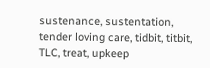sustenance, sustentation, tender loving care, tidbit, titbit, TLC, treat, upkeep